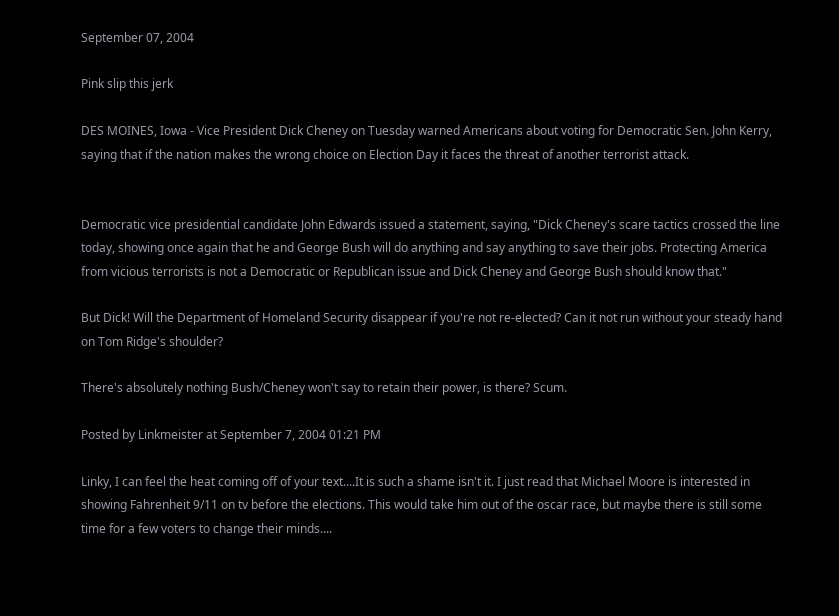September 07, 2004

Pink slip this jerk

DES MOINES, Iowa - Vice President Dick Cheney on Tuesday warned Americans about voting for Democratic Sen. John Kerry, saying that if the nation makes the wrong choice on Election Day it faces the threat of another terrorist attack.


Democratic vice presidential candidate John Edwards issued a statement, saying, "Dick Cheney's scare tactics crossed the line today, showing once again that he and George Bush will do anything and say anything to save their jobs. Protecting America from vicious terrorists is not a Democratic or Republican issue and Dick Cheney and George Bush should know that."

But Dick! Will the Department of Homeland Security disappear if you're not re-elected? Can it not run without your steady hand on Tom Ridge's shoulder?

There's absolutely nothing Bush/Cheney won't say to retain their power, is there? Scum.

Posted by Linkmeister at September 7, 2004 01:21 PM

Linky, I can feel the heat coming off of your text....It is such a shame isn't it. I just read that Michael Moore is interested in showing Fahrenheit 9/11 on tv before the elections. This would take him out of the oscar race, but maybe there is still some time for a few voters to change their minds....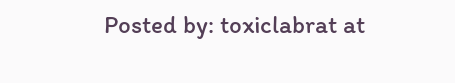Posted by: toxiclabrat at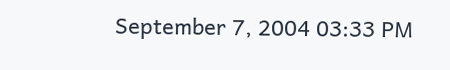September 7, 2004 03:33 PM